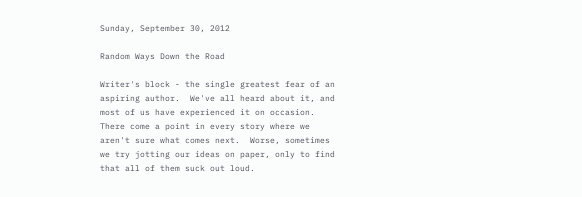Sunday, September 30, 2012

Random Ways Down the Road

Writer's block - the single greatest fear of an aspiring author.  We've all heard about it, and most of us have experienced it on occasion.  There come a point in every story where we aren't sure what comes next.  Worse, sometimes we try jotting our ideas on paper, only to find that all of them suck out loud.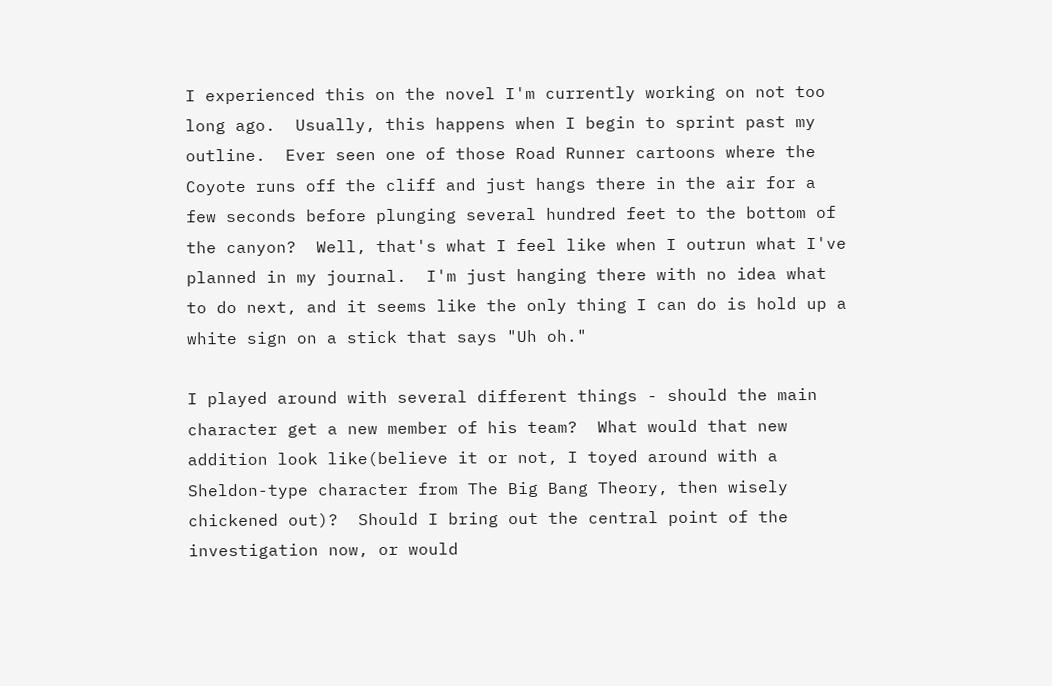I experienced this on the novel I'm currently working on not too long ago.  Usually, this happens when I begin to sprint past my outline.  Ever seen one of those Road Runner cartoons where the Coyote runs off the cliff and just hangs there in the air for a few seconds before plunging several hundred feet to the bottom of the canyon?  Well, that's what I feel like when I outrun what I've planned in my journal.  I'm just hanging there with no idea what to do next, and it seems like the only thing I can do is hold up a white sign on a stick that says "Uh oh."

I played around with several different things - should the main character get a new member of his team?  What would that new addition look like(believe it or not, I toyed around with a Sheldon-type character from The Big Bang Theory, then wisely chickened out)?  Should I bring out the central point of the investigation now, or would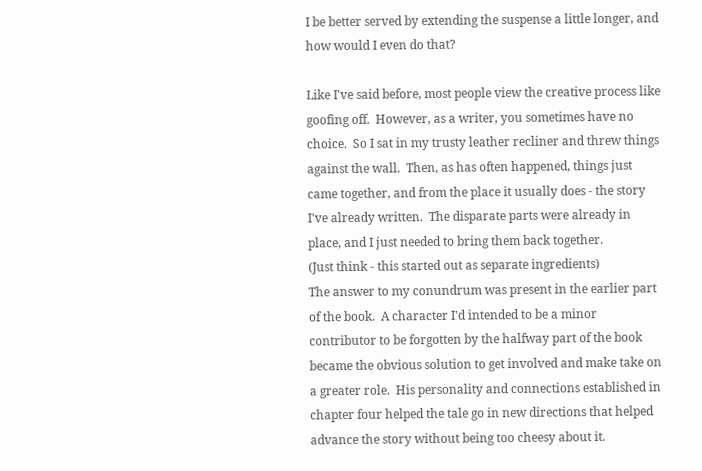I be better served by extending the suspense a little longer, and how would I even do that?

Like I've said before, most people view the creative process like goofing off.  However, as a writer, you sometimes have no choice.  So I sat in my trusty leather recliner and threw things against the wall.  Then, as has often happened, things just came together, and from the place it usually does - the story I've already written.  The disparate parts were already in place, and I just needed to bring them back together.
(Just think - this started out as separate ingredients)
The answer to my conundrum was present in the earlier part of the book.  A character I'd intended to be a minor contributor to be forgotten by the halfway part of the book became the obvious solution to get involved and make take on a greater role.  His personality and connections established in chapter four helped the tale go in new directions that helped advance the story without being too cheesy about it.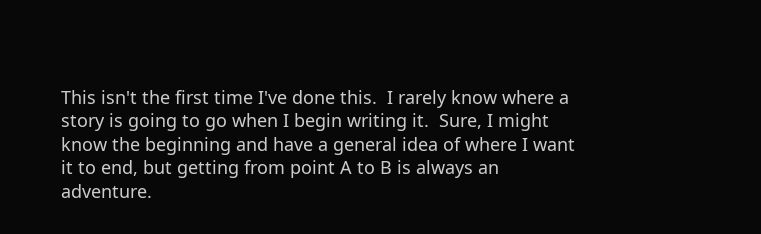This isn't the first time I've done this.  I rarely know where a story is going to go when I begin writing it.  Sure, I might know the beginning and have a general idea of where I want it to end, but getting from point A to B is always an adventure.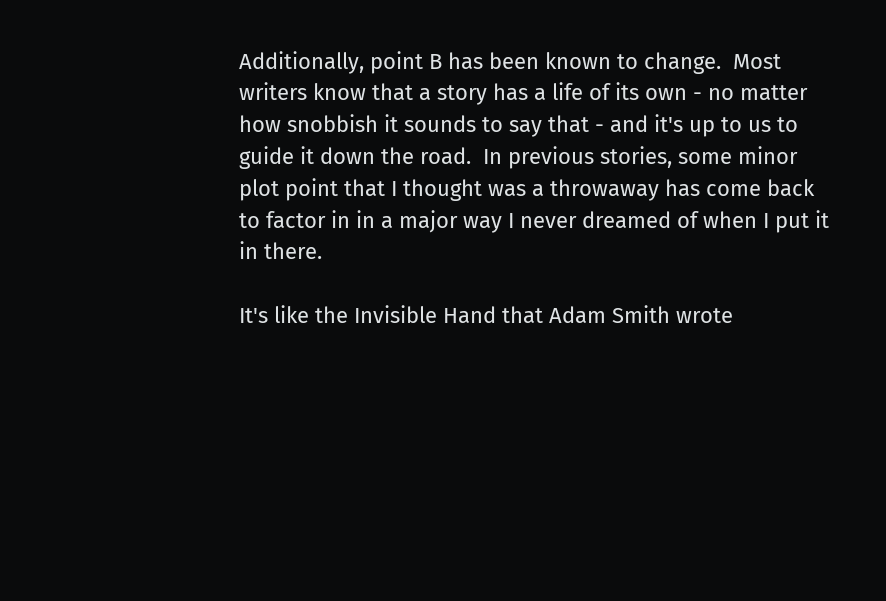Additionally, point B has been known to change.  Most writers know that a story has a life of its own - no matter how snobbish it sounds to say that - and it's up to us to guide it down the road.  In previous stories, some minor plot point that I thought was a throwaway has come back to factor in in a major way I never dreamed of when I put it in there.

It's like the Invisible Hand that Adam Smith wrote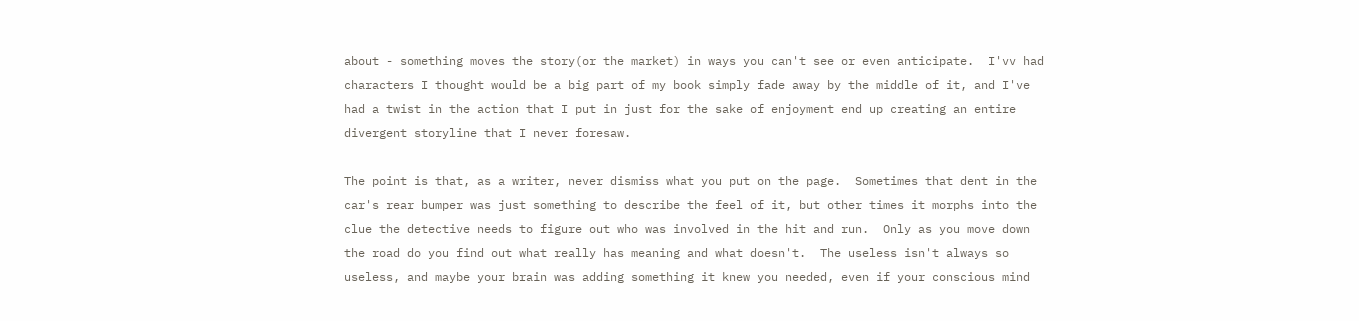about - something moves the story(or the market) in ways you can't see or even anticipate.  I'vv had characters I thought would be a big part of my book simply fade away by the middle of it, and I've had a twist in the action that I put in just for the sake of enjoyment end up creating an entire divergent storyline that I never foresaw.

The point is that, as a writer, never dismiss what you put on the page.  Sometimes that dent in the car's rear bumper was just something to describe the feel of it, but other times it morphs into the clue the detective needs to figure out who was involved in the hit and run.  Only as you move down the road do you find out what really has meaning and what doesn't.  The useless isn't always so useless, and maybe your brain was adding something it knew you needed, even if your conscious mind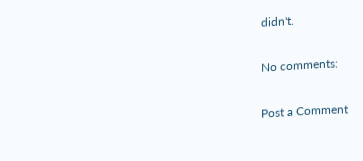didn't.

No comments:

Post a Comment